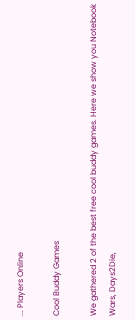... Players Online

Cool Buddy Games

We gathered 2 of the best free cool buddy games. Here we show you Notebook Wars, Days2Die,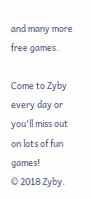and many more free games.

Come to Zyby every day or you'll miss out on lots of fun games!
© 2018 Zyby.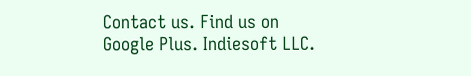Contact us. Find us on Google Plus. Indiesoft LLC.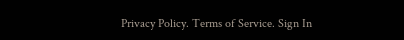Privacy Policy. Terms of Service. Sign In